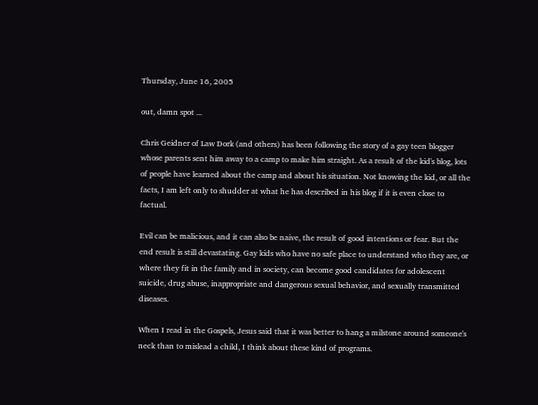Thursday, June 16, 2005

out, damn spot ...

Chris Geidner of Law Dork (and others) has been following the story of a gay teen blogger whose parents sent him away to a camp to make him straight. As a result of the kid's blog, lots of people have learned about the camp and about his situation. Not knowing the kid, or all the facts, I am left only to shudder at what he has described in his blog if it is even close to factual.

Evil can be malicious, and it can also be naive, the result of good intentions or fear. But the end result is still devastating. Gay kids who have no safe place to understand who they are, or where they fit in the family and in society, can become good candidates for adolescent suicide, drug abuse, inappropriate and dangerous sexual behavior, and sexually transmitted diseases.

When I read in the Gospels, Jesus said that it was better to hang a milstone around someone's neck than to mislead a child, I think about these kind of programs.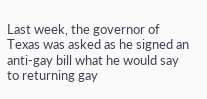Last week, the governor of Texas was asked as he signed an anti-gay bill what he would say to returning gay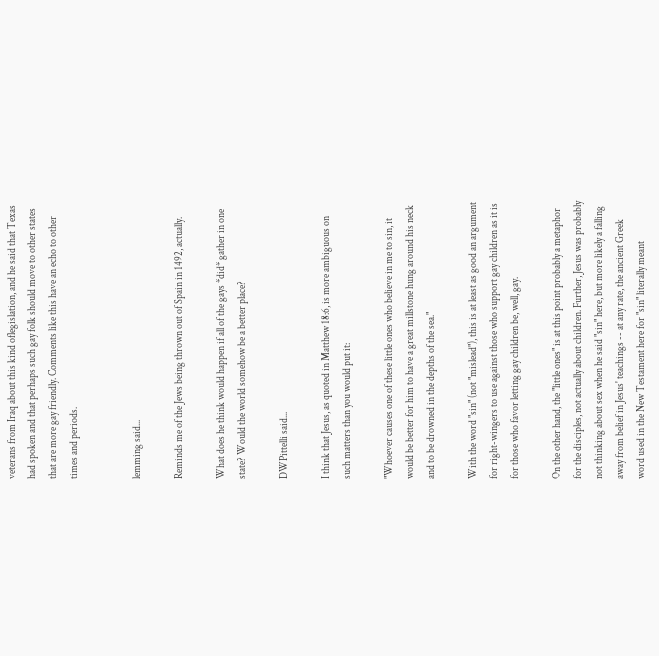veterans from Iraq about this kind oflegislation, and he said that Texas had spoken and that perhaps such gay folk should move to other states that are more gay friendly. Comments like this have an echo to other times and periods.


lemming said...

Reminds me of the Jews being thrown out of Spain in 1492, actually.

What does he think would happen if all of the gays *did* gather in one state? Would the world somehow be a better place?

DWPittelli said...

I think that Jesus, as quoted in Matthew 18:6, is more ambiguous on such matters than you would put it:

"Whoever causes one of these little ones who believe in me to sin, it would be better for him to have a great millstone hung around his neck and to be drowned in the depths of the sea."

With the word "sin" (not "mislead"), this is at least as good an argument for right-wingers to use against those who support gay children as it is for those who favor letting gay children be, well, gay.

On the other hand, the "little ones" is at this point probably a metaphor for the disciples, not actually about children. Further, Jesus was probably not thinking about sex when he said "sin" here, but more likely a falling away from belief in Jesus' teachings -- at any rate, the ancient Greek word used in the New Testament here for "sin" literally meant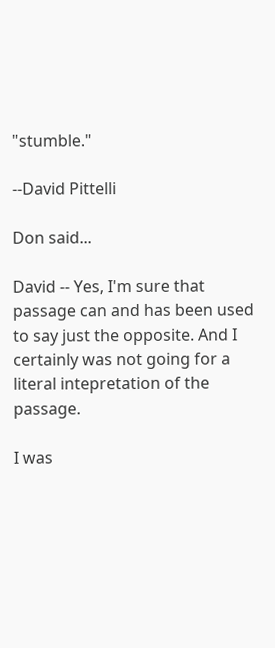"stumble."

--David Pittelli

Don said...

David -- Yes, I'm sure that passage can and has been used to say just the opposite. And I certainly was not going for a literal intepretation of the passage.

I was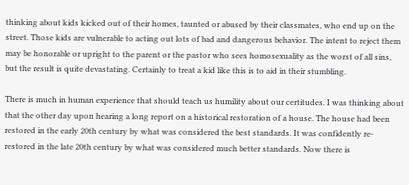thinking about kids kicked out of their homes, taunted or abused by their classmates, who end up on the street. Those kids are vulnerable to acting out lots of bad and dangerous behavior. The intent to reject them may be honorable or upright to the parent or the pastor who sees homosexuality as the worst of all sins, but the result is quite devastating. Certainly to treat a kid like this is to aid in their stumbling.

There is much in human experience that should teach us humility about our certitudes. I was thinking about that the other day upon hearing a long report on a historical restoration of a house. The house had been restored in the early 20th century by what was considered the best standards. It was confidently re-restored in the late 20th century by what was considered much better standards. Now there is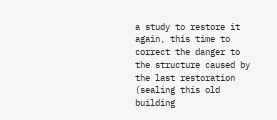a study to restore it again, this time to correct the danger to the structure caused by the last restoration (sealing this old building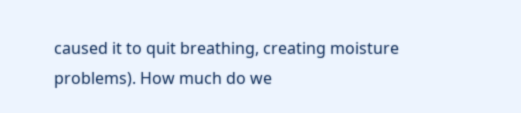caused it to quit breathing, creating moisture problems). How much do we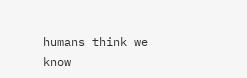humans think we know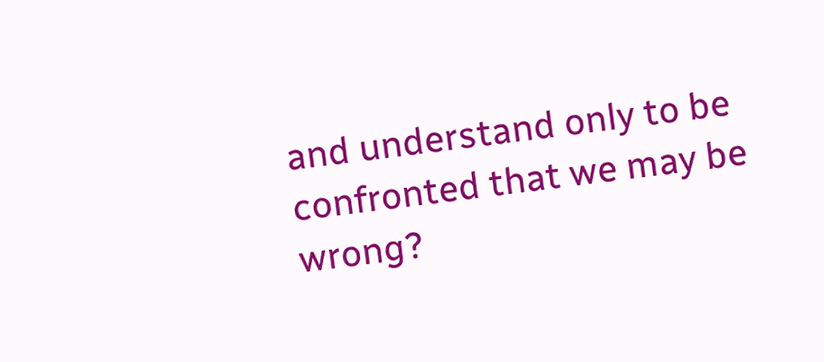and understand only to be confronted that we may be wrong?